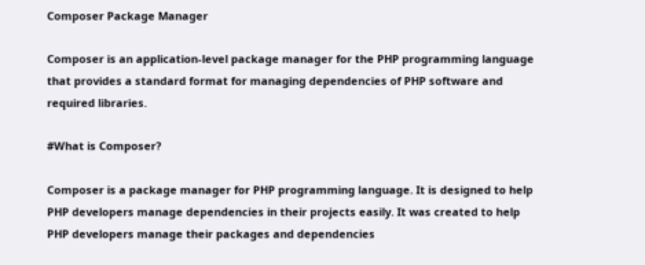Composer Package Manager

Composer is an application-level package manager for the PHP programming language that provides a standard format for managing dependencies of PHP software and required libraries.

#What is Composer?

Composer is a package manager for PHP programming language. It is designed to help PHP developers manage dependencies in their projects easily. It was created to help PHP developers manage their packages and dependencies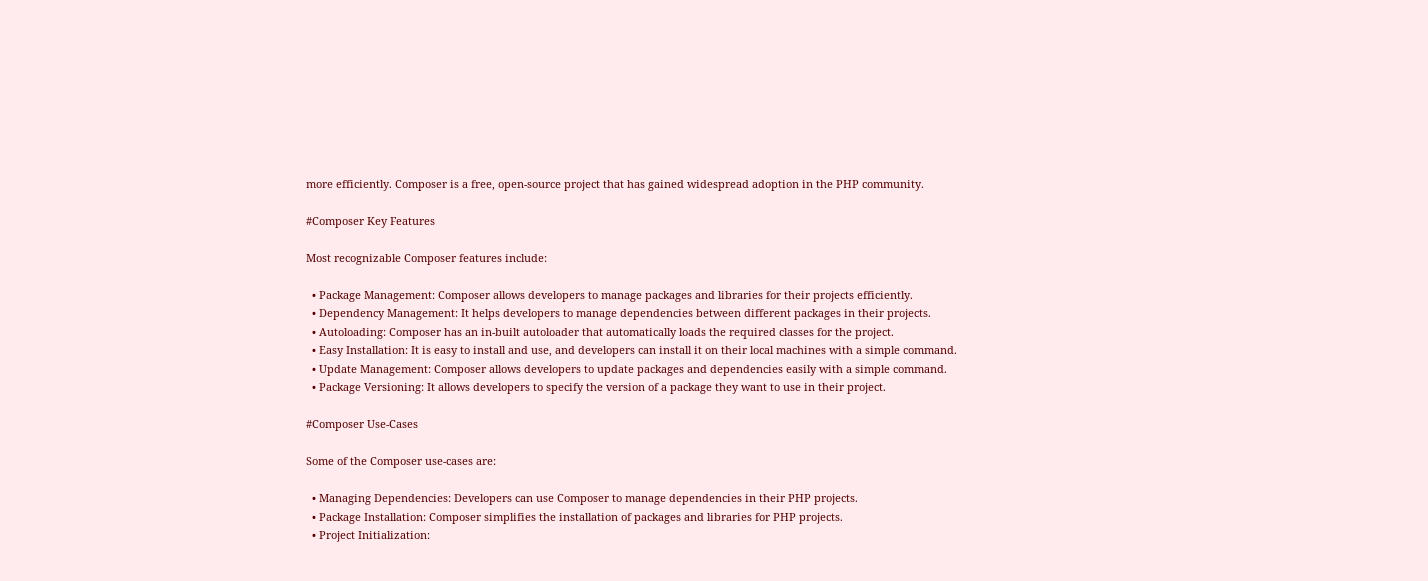more efficiently. Composer is a free, open-source project that has gained widespread adoption in the PHP community.

#Composer Key Features

Most recognizable Composer features include:

  • Package Management: Composer allows developers to manage packages and libraries for their projects efficiently.
  • Dependency Management: It helps developers to manage dependencies between different packages in their projects.
  • Autoloading: Composer has an in-built autoloader that automatically loads the required classes for the project.
  • Easy Installation: It is easy to install and use, and developers can install it on their local machines with a simple command.
  • Update Management: Composer allows developers to update packages and dependencies easily with a simple command.
  • Package Versioning: It allows developers to specify the version of a package they want to use in their project.

#Composer Use-Cases

Some of the Composer use-cases are:

  • Managing Dependencies: Developers can use Composer to manage dependencies in their PHP projects.
  • Package Installation: Composer simplifies the installation of packages and libraries for PHP projects.
  • Project Initialization: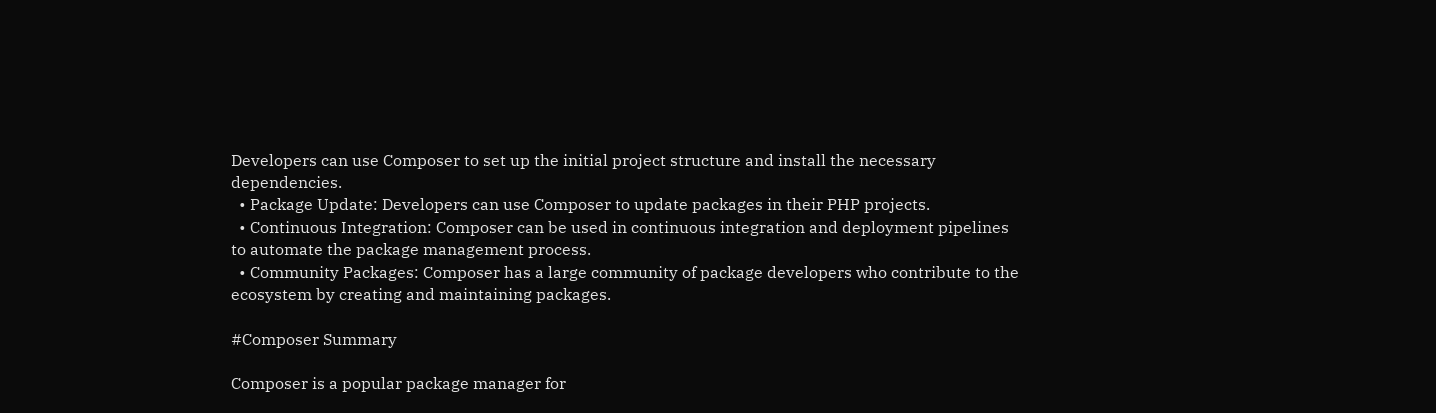Developers can use Composer to set up the initial project structure and install the necessary dependencies.
  • Package Update: Developers can use Composer to update packages in their PHP projects.
  • Continuous Integration: Composer can be used in continuous integration and deployment pipelines to automate the package management process.
  • Community Packages: Composer has a large community of package developers who contribute to the ecosystem by creating and maintaining packages.

#Composer Summary

Composer is a popular package manager for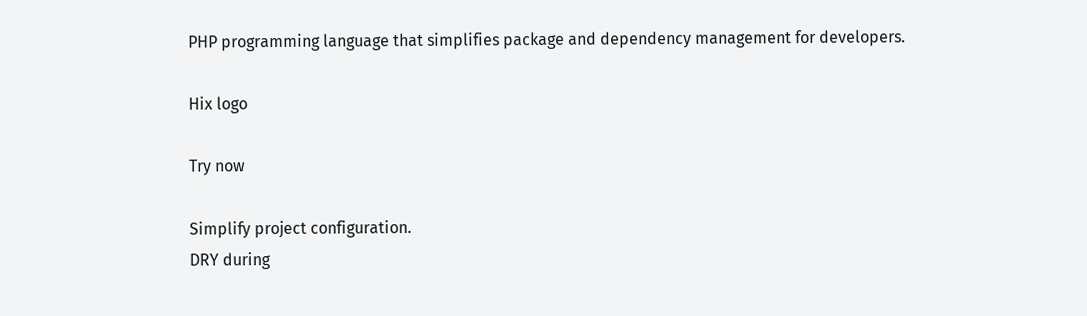PHP programming language that simplifies package and dependency management for developers.

Hix logo

Try now

Simplify project configuration.
DRY during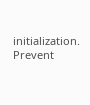initialization.
Prevent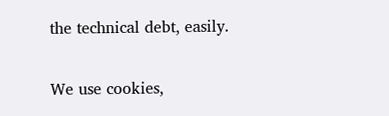the technical debt, easily.

We use cookies,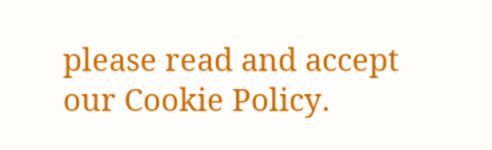please read and accept our Cookie Policy.